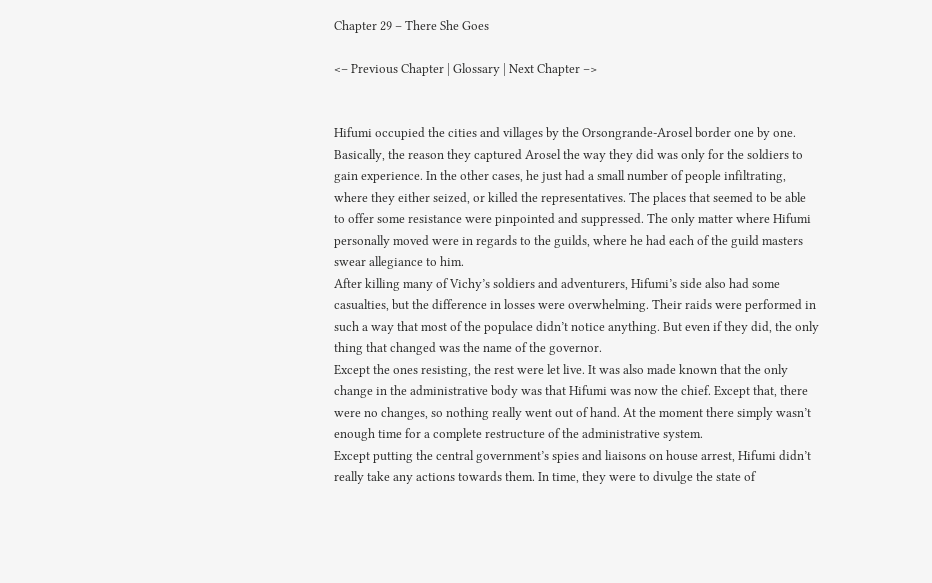Chapter 29 – There She Goes

<– Previous Chapter | Glossary | Next Chapter –>


Hifumi occupied the cities and villages by the Orsongrande-Arosel border one by one.
Basically, the reason they captured Arosel the way they did was only for the soldiers to gain experience. In the other cases, he just had a small number of people infiltrating, where they either seized, or killed the representatives. The places that seemed to be able to offer some resistance were pinpointed and suppressed. The only matter where Hifumi personally moved were in regards to the guilds, where he had each of the guild masters swear allegiance to him.
After killing many of Vichy’s soldiers and adventurers, Hifumi’s side also had some casualties, but the difference in losses were overwhelming. Their raids were performed in such a way that most of the populace didn’t notice anything. But even if they did, the only thing that changed was the name of the governor.
Except the ones resisting, the rest were let live. It was also made known that the only change in the administrative body was that Hifumi was now the chief. Except that, there were no changes, so nothing really went out of hand. At the moment there simply wasn’t enough time for a complete restructure of the administrative system.
Except putting the central government’s spies and liaisons on house arrest, Hifumi didn’t really take any actions towards them. In time, they were to divulge the state of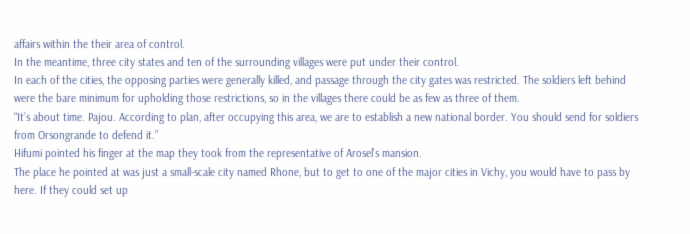affairs within the their area of control.
In the meantime, three city states and ten of the surrounding villages were put under their control.
In each of the cities, the opposing parties were generally killed, and passage through the city gates was restricted. The soldiers left behind were the bare minimum for upholding those restrictions, so in the villages there could be as few as three of them.
“It’s about time. Pajou. According to plan, after occupying this area, we are to establish a new national border. You should send for soldiers from Orsongrande to defend it.”
Hifumi pointed his finger at the map they took from the representative of Arosel’s mansion.
The place he pointed at was just a small-scale city named Rhone, but to get to one of the major cities in Vichy, you would have to pass by here. If they could set up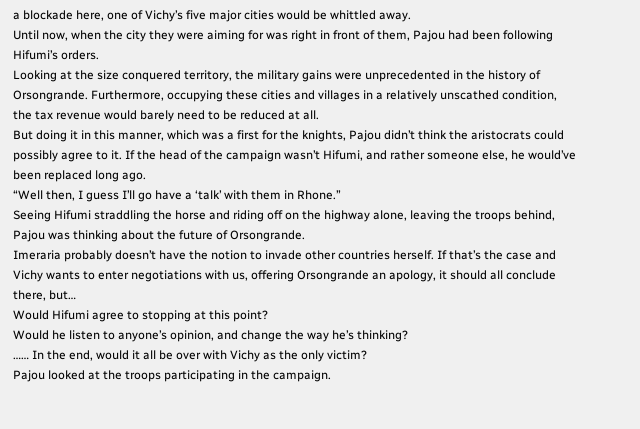a blockade here, one of Vichy’s five major cities would be whittled away.
Until now, when the city they were aiming for was right in front of them, Pajou had been following Hifumi’s orders.
Looking at the size conquered territory, the military gains were unprecedented in the history of Orsongrande. Furthermore, occupying these cities and villages in a relatively unscathed condition, the tax revenue would barely need to be reduced at all.
But doing it in this manner, which was a first for the knights, Pajou didn’t think the aristocrats could possibly agree to it. If the head of the campaign wasn’t Hifumi, and rather someone else, he would’ve been replaced long ago.
“Well then, I guess I’ll go have a ‘talk’ with them in Rhone.”
Seeing Hifumi straddling the horse and riding off on the highway alone, leaving the troops behind, Pajou was thinking about the future of Orsongrande.
Imeraria probably doesn’t have the notion to invade other countries herself. If that’s the case and Vichy wants to enter negotiations with us, offering Orsongrande an apology, it should all conclude there, but…
Would Hifumi agree to stopping at this point?
Would he listen to anyone’s opinion, and change the way he’s thinking?
…… In the end, would it all be over with Vichy as the only victim?
Pajou looked at the troops participating in the campaign.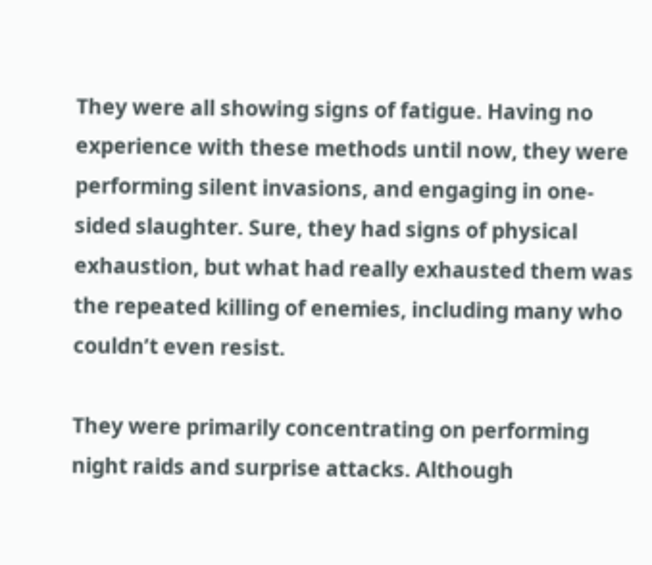They were all showing signs of fatigue. Having no experience with these methods until now, they were performing silent invasions, and engaging in one-sided slaughter. Sure, they had signs of physical exhaustion, but what had really exhausted them was the repeated killing of enemies, including many who couldn’t even resist.

They were primarily concentrating on performing night raids and surprise attacks. Although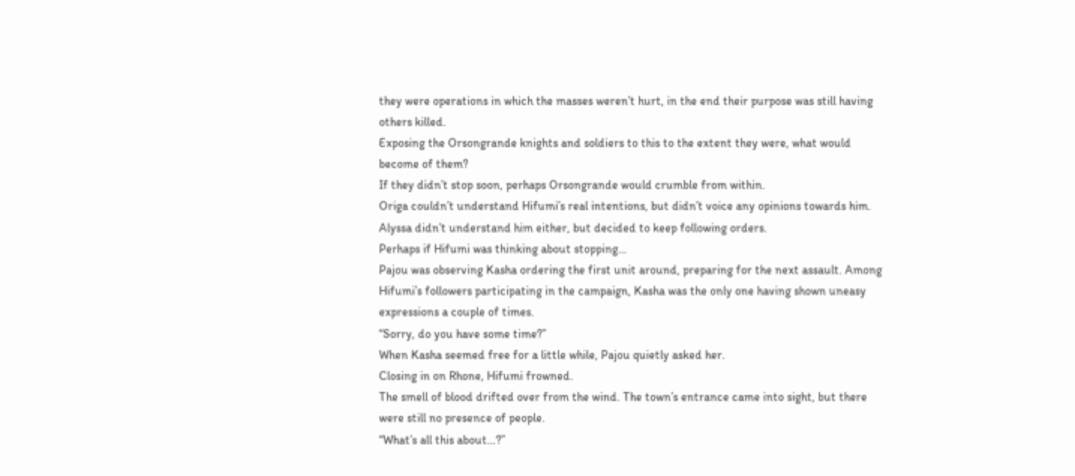they were operations in which the masses weren’t hurt, in the end their purpose was still having others killed.
Exposing the Orsongrande knights and soldiers to this to the extent they were, what would become of them?
If they didn’t stop soon, perhaps Orsongrande would crumble from within.
Origa couldn’t understand Hifumi’s real intentions, but didn’t voice any opinions towards him. Alyssa didn’t understand him either, but decided to keep following orders.
Perhaps if Hifumi was thinking about stopping…
Pajou was observing Kasha ordering the first unit around, preparing for the next assault. Among Hifumi’s followers participating in the campaign, Kasha was the only one having shown uneasy expressions a couple of times.
“Sorry, do you have some time?”
When Kasha seemed free for a little while, Pajou quietly asked her.
Closing in on Rhone, Hifumi frowned.
The smell of blood drifted over from the wind. The town’s entrance came into sight, but there were still no presence of people.
“What’s all this about…?”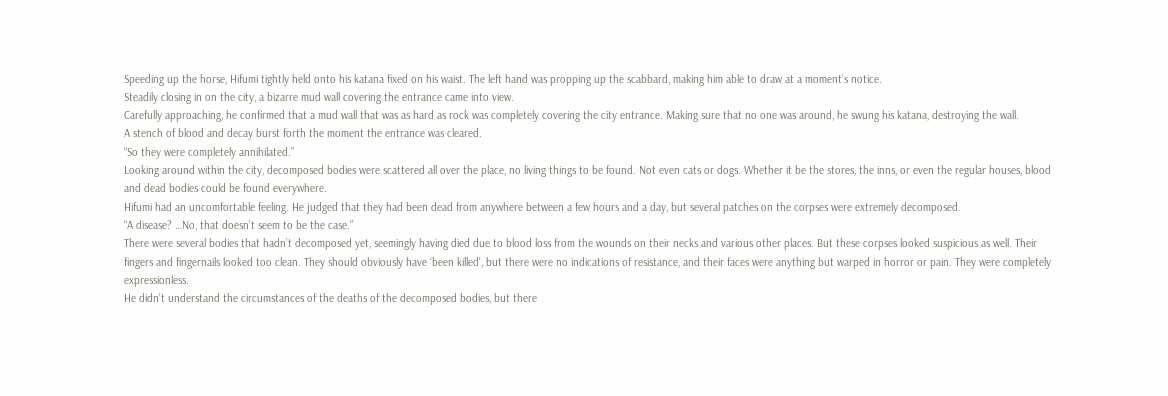Speeding up the horse, Hifumi tightly held onto his katana fixed on his waist. The left hand was propping up the scabbard, making him able to draw at a moment’s notice.
Steadily closing in on the city, a bizarre mud wall covering the entrance came into view.
Carefully approaching, he confirmed that a mud wall that was as hard as rock was completely covering the city entrance. Making sure that no one was around, he swung his katana, destroying the wall.
A stench of blood and decay burst forth the moment the entrance was cleared.
“So they were completely annihilated.”
Looking around within the city, decomposed bodies were scattered all over the place, no living things to be found. Not even cats or dogs. Whether it be the stores, the inns, or even the regular houses, blood and dead bodies could be found everywhere.
Hifumi had an uncomfortable feeling. He judged that they had been dead from anywhere between a few hours and a day, but several patches on the corpses were extremely decomposed.
“A disease? …No, that doesn’t seem to be the case.”
There were several bodies that hadn’t decomposed yet, seemingly having died due to blood loss from the wounds on their necks and various other places. But these corpses looked suspicious as well. Their fingers and fingernails looked too clean. They should obviously have ‘been killed’, but there were no indications of resistance, and their faces were anything but warped in horror or pain. They were completely expressionless.
He didn’t understand the circumstances of the deaths of the decomposed bodies, but there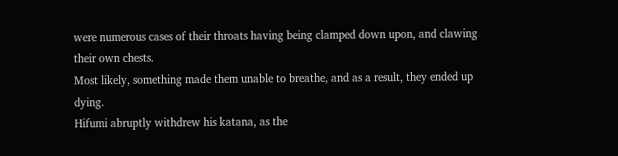were numerous cases of their throats having being clamped down upon, and clawing their own chests.
Most likely, something made them unable to breathe, and as a result, they ended up dying.
Hifumi abruptly withdrew his katana, as the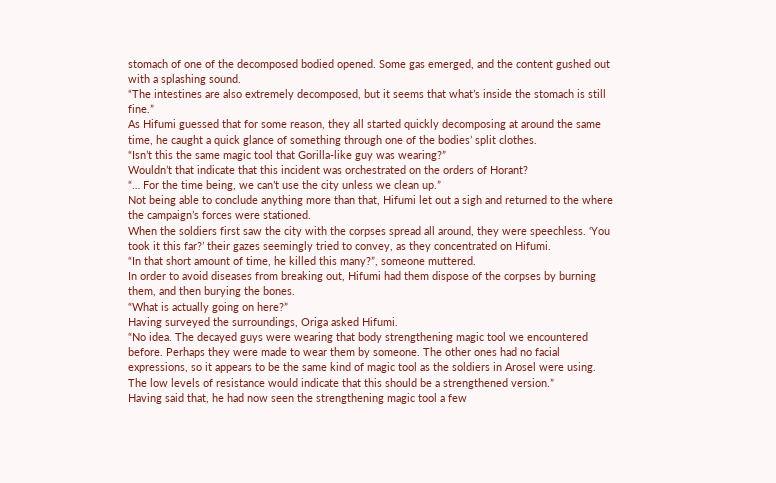stomach of one of the decomposed bodied opened. Some gas emerged, and the content gushed out with a splashing sound.
“The intestines are also extremely decomposed, but it seems that what’s inside the stomach is still fine.”
As Hifumi guessed that for some reason, they all started quickly decomposing at around the same time, he caught a quick glance of something through one of the bodies’ split clothes.
“Isn’t this the same magic tool that Gorilla-like guy was wearing?”
Wouldn’t that indicate that this incident was orchestrated on the orders of Horant?
“… For the time being, we can’t use the city unless we clean up.”
Not being able to conclude anything more than that, Hifumi let out a sigh and returned to the where the campaign’s forces were stationed.
When the soldiers first saw the city with the corpses spread all around, they were speechless. ‘You took it this far?’ their gazes seemingly tried to convey, as they concentrated on Hifumi.
“In that short amount of time, he killed this many?”, someone muttered.
In order to avoid diseases from breaking out, Hifumi had them dispose of the corpses by burning them, and then burying the bones.
“What is actually going on here?”
Having surveyed the surroundings, Origa asked Hifumi.
“No idea. The decayed guys were wearing that body strengthening magic tool we encountered before. Perhaps they were made to wear them by someone. The other ones had no facial expressions, so it appears to be the same kind of magic tool as the soldiers in Arosel were using. The low levels of resistance would indicate that this should be a strengthened version.”
Having said that, he had now seen the strengthening magic tool a few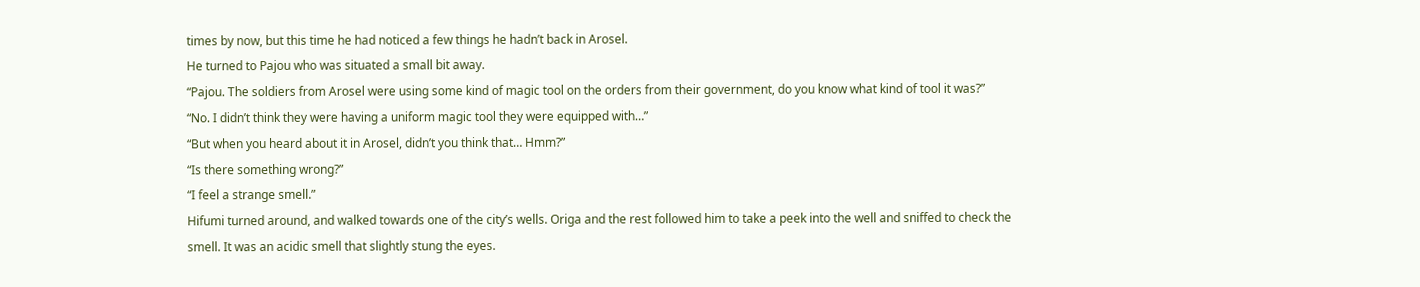times by now, but this time he had noticed a few things he hadn’t back in Arosel.
He turned to Pajou who was situated a small bit away.
“Pajou. The soldiers from Arosel were using some kind of magic tool on the orders from their government, do you know what kind of tool it was?”
“No. I didn’t think they were having a uniform magic tool they were equipped with…”
“But when you heard about it in Arosel, didn’t you think that… Hmm?”
“Is there something wrong?”
“I feel a strange smell.”
Hifumi turned around, and walked towards one of the city’s wells. Origa and the rest followed him to take a peek into the well and sniffed to check the smell. It was an acidic smell that slightly stung the eyes.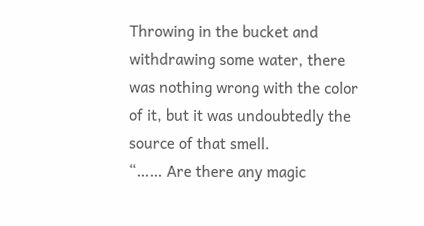Throwing in the bucket and withdrawing some water, there was nothing wrong with the color of it, but it was undoubtedly the source of that smell.
“…… Are there any magic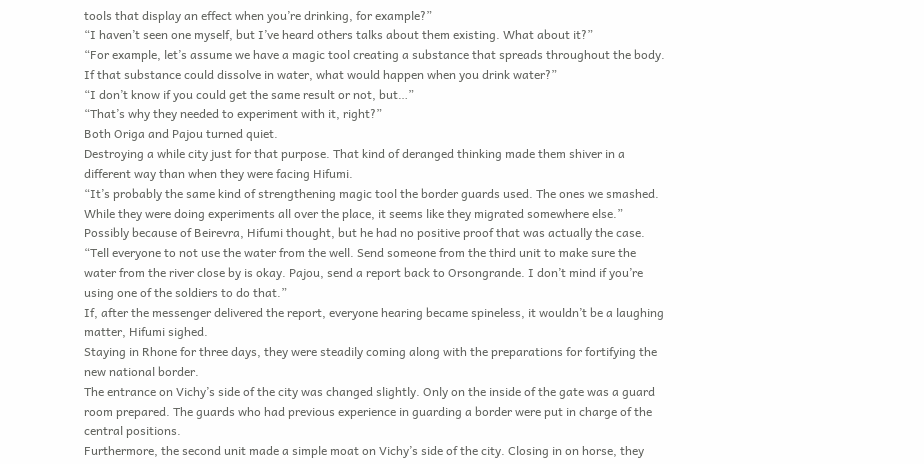tools that display an effect when you’re drinking, for example?”
“I haven’t seen one myself, but I’ve heard others talks about them existing. What about it?”
“For example, let’s assume we have a magic tool creating a substance that spreads throughout the body. If that substance could dissolve in water, what would happen when you drink water?”
“I don’t know if you could get the same result or not, but…”
“That’s why they needed to experiment with it, right?”
Both Origa and Pajou turned quiet.
Destroying a while city just for that purpose. That kind of deranged thinking made them shiver in a different way than when they were facing Hifumi.
“It’s probably the same kind of strengthening magic tool the border guards used. The ones we smashed. While they were doing experiments all over the place, it seems like they migrated somewhere else.”
Possibly because of Beirevra, Hifumi thought, but he had no positive proof that was actually the case.
“Tell everyone to not use the water from the well. Send someone from the third unit to make sure the water from the river close by is okay. Pajou, send a report back to Orsongrande. I don’t mind if you’re using one of the soldiers to do that.”
If, after the messenger delivered the report, everyone hearing became spineless, it wouldn’t be a laughing matter, Hifumi sighed.
Staying in Rhone for three days, they were steadily coming along with the preparations for fortifying the new national border.
The entrance on Vichy’s side of the city was changed slightly. Only on the inside of the gate was a guard room prepared. The guards who had previous experience in guarding a border were put in charge of the central positions.
Furthermore, the second unit made a simple moat on Vichy’s side of the city. Closing in on horse, they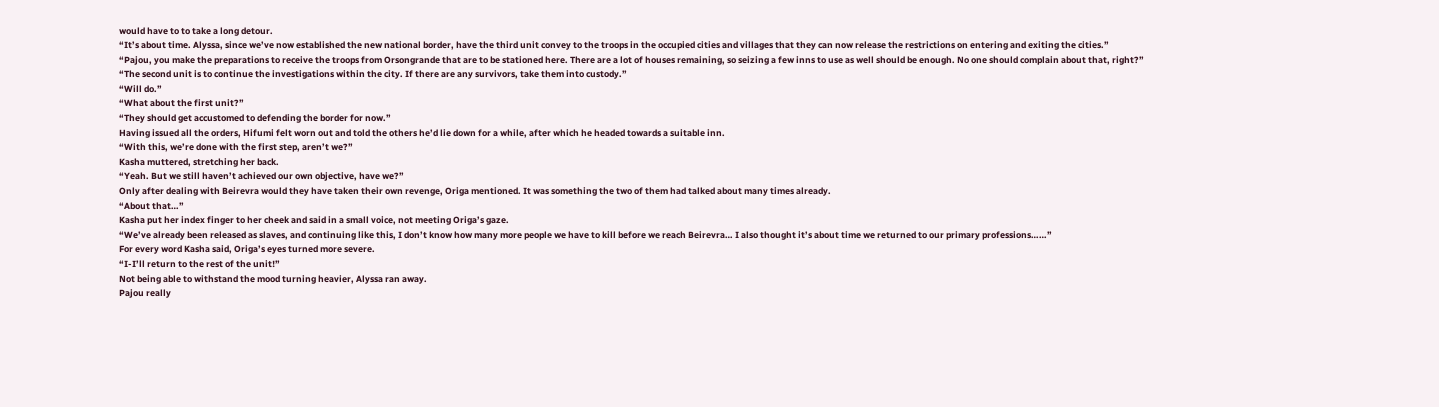would have to to take a long detour.
“It’s about time. Alyssa, since we’ve now established the new national border, have the third unit convey to the troops in the occupied cities and villages that they can now release the restrictions on entering and exiting the cities.”
“Pajou, you make the preparations to receive the troops from Orsongrande that are to be stationed here. There are a lot of houses remaining, so seizing a few inns to use as well should be enough. No one should complain about that, right?”
“The second unit is to continue the investigations within the city. If there are any survivors, take them into custody.”
“Will do.”
“What about the first unit?”
“They should get accustomed to defending the border for now.”
Having issued all the orders, Hifumi felt worn out and told the others he’d lie down for a while, after which he headed towards a suitable inn.
“With this, we’re done with the first step, aren’t we?”
Kasha muttered, stretching her back.
“Yeah. But we still haven’t achieved our own objective, have we?”
Only after dealing with Beirevra would they have taken their own revenge, Origa mentioned. It was something the two of them had talked about many times already.
“About that…”
Kasha put her index finger to her cheek and said in a small voice, not meeting Origa’s gaze.
“We’ve already been released as slaves, and continuing like this, I don’t know how many more people we have to kill before we reach Beirevra… I also thought it’s about time we returned to our primary professions……”
For every word Kasha said, Origa’s eyes turned more severe.
“I-I’ll return to the rest of the unit!”
Not being able to withstand the mood turning heavier, Alyssa ran away.
Pajou really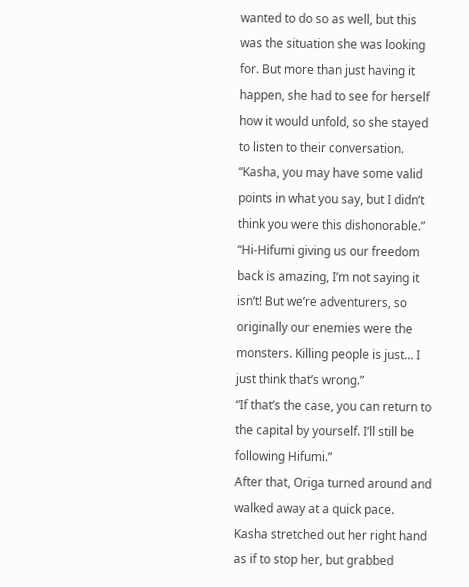wanted to do so as well, but this was the situation she was looking for. But more than just having it happen, she had to see for herself how it would unfold, so she stayed to listen to their conversation.
“Kasha, you may have some valid points in what you say, but I didn’t think you were this dishonorable.”
“Hi-Hifumi giving us our freedom back is amazing, I’m not saying it isn’t! But we’re adventurers, so originally our enemies were the monsters. Killing people is just… I just think that’s wrong.”
“If that’s the case, you can return to the capital by yourself. I’ll still be following Hifumi.”
After that, Origa turned around and walked away at a quick pace.
Kasha stretched out her right hand as if to stop her, but grabbed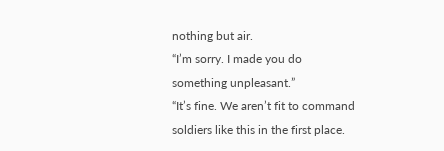nothing but air.
“I’m sorry. I made you do something unpleasant.”
“It’s fine. We aren’t fit to command soldiers like this in the first place.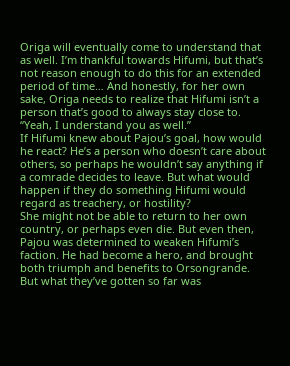Origa will eventually come to understand that as well. I’m thankful towards Hifumi, but that’s not reason enough to do this for an extended period of time… And honestly, for her own sake, Origa needs to realize that Hifumi isn’t a person that’s good to always stay close to.
“Yeah, I understand you as well.”
If Hifumi knew about Pajou’s goal, how would he react? He’s a person who doesn’t care about others, so perhaps he wouldn’t say anything if a comrade decides to leave. But what would happen if they do something Hifumi would regard as treachery, or hostility?
She might not be able to return to her own country, or perhaps even die. But even then, Pajou was determined to weaken Hifumi’s faction. He had become a hero, and brought both triumph and benefits to Orsongrande. But what they’ve gotten so far was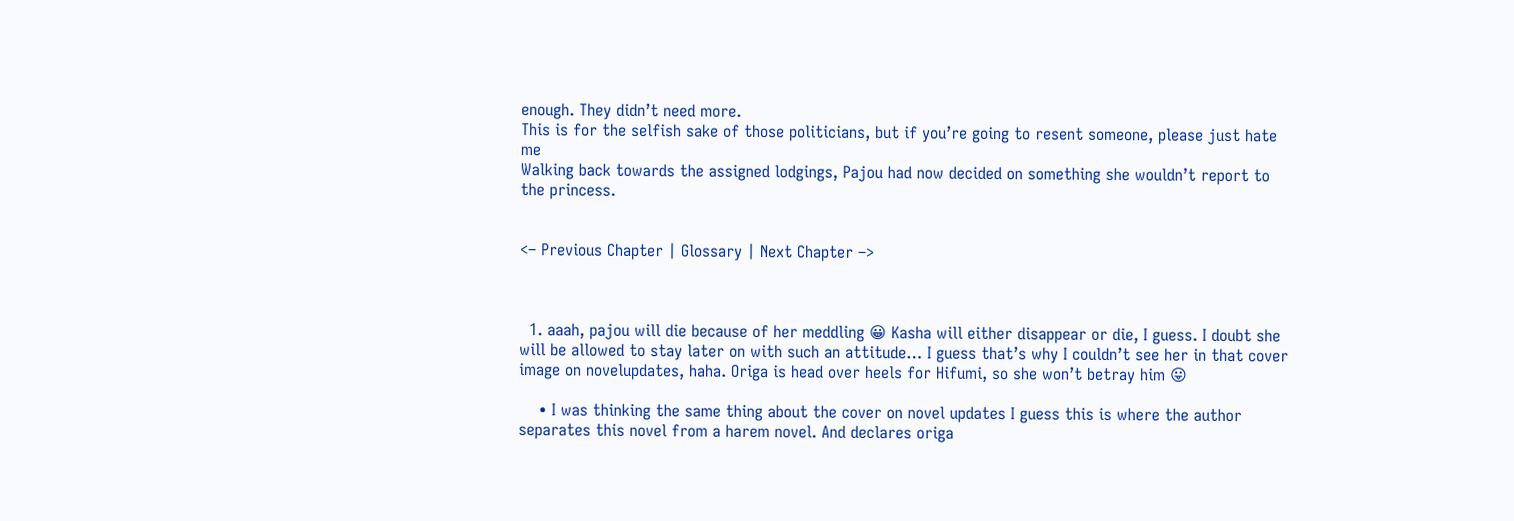enough. They didn’t need more.
This is for the selfish sake of those politicians, but if you’re going to resent someone, please just hate me
Walking back towards the assigned lodgings, Pajou had now decided on something she wouldn’t report to the princess.


<– Previous Chapter | Glossary | Next Chapter –>



  1. aaah, pajou will die because of her meddling 😀 Kasha will either disappear or die, I guess. I doubt she will be allowed to stay later on with such an attitude… I guess that’s why I couldn’t see her in that cover image on novelupdates, haha. Origa is head over heels for Hifumi, so she won’t betray him 😛

    • I was thinking the same thing about the cover on novel updates I guess this is where the author separates this novel from a harem novel. And declares origa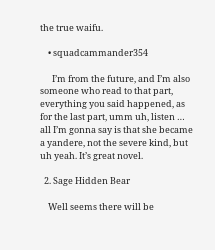the true waifu.

    • squadcammander354

      I’m from the future, and I’m also someone who read to that part, everything you said happened, as for the last part, umm uh, listen … all I’m gonna say is that she became a yandere, not the severe kind, but uh yeah. It’s great novel.

  2. Sage Hidden Bear

    Well seems there will be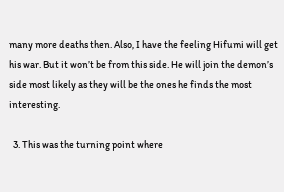many more deaths then. Also, I have the feeling Hifumi will get his war. But it won’t be from this side. He will join the demon’s side most likely as they will be the ones he finds the most interesting.

  3. This was the turning point where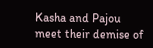Kasha and Pajou meet their demise of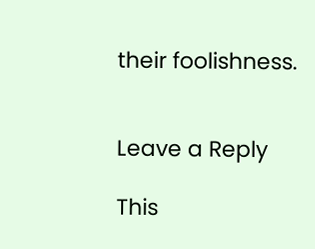their foolishness.


Leave a Reply

This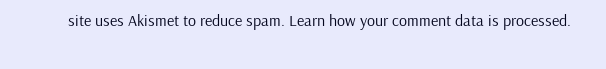site uses Akismet to reduce spam. Learn how your comment data is processed.